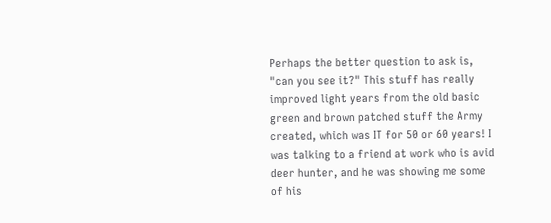Perhaps the better question to ask is, "can you see it?" This stuff has really improved light years from the old basic green and brown patched stuff the Army created, which was IT for 50 or 60 years! I was talking to a friend at work who is avid deer hunter, and he was showing me some of his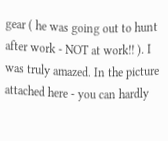gear ( he was going out to hunt after work - NOT at work!! ). I was truly amazed. In the picture attached here - you can hardly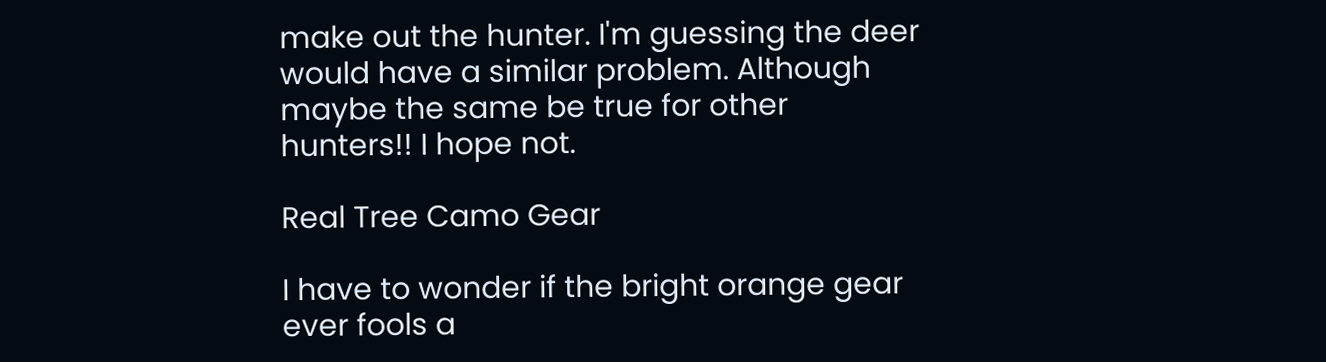make out the hunter. I'm guessing the deer would have a similar problem. Although maybe the same be true for other hunters!! I hope not.

Real Tree Camo Gear

I have to wonder if the bright orange gear ever fools a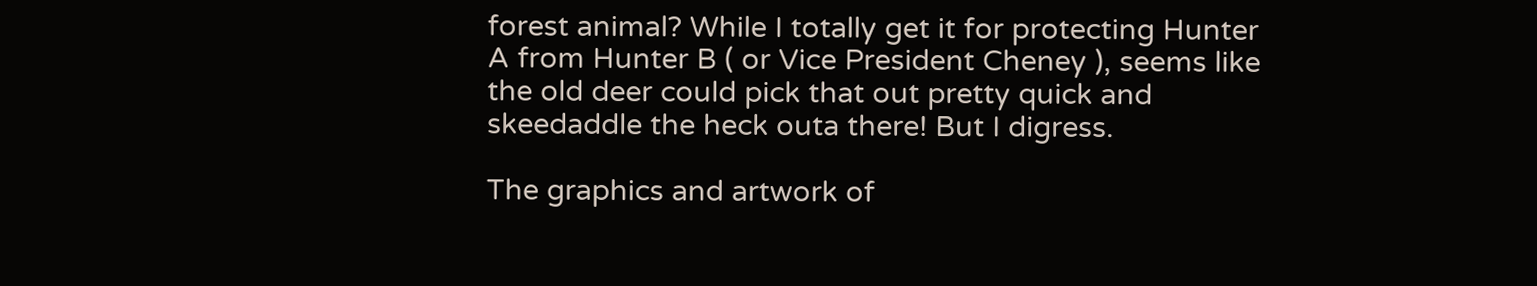forest animal? While I totally get it for protecting Hunter A from Hunter B ( or Vice President Cheney ), seems like the old deer could pick that out pretty quick and skeedaddle the heck outa there! But I digress.

The graphics and artwork of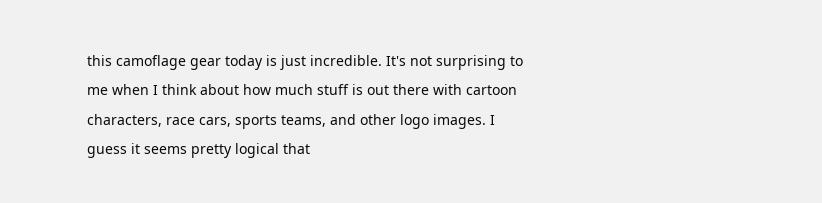this camoflage gear today is just incredible. It's not surprising to me when I think about how much stuff is out there with cartoon characters, race cars, sports teams, and other logo images. I guess it seems pretty logical that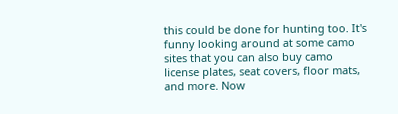this could be done for hunting too. It's funny looking around at some camo sites that you can also buy camo license plates, seat covers, floor mats, and more. Now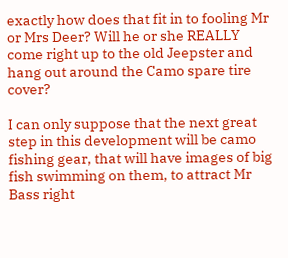exactly how does that fit in to fooling Mr or Mrs Deer? Will he or she REALLY come right up to the old Jeepster and hang out around the Camo spare tire cover?

I can only suppose that the next great step in this development will be camo fishing gear, that will have images of big fish swimming on them, to attract Mr Bass right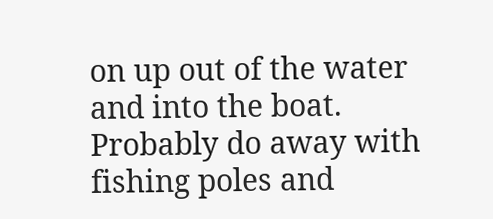on up out of the water and into the boat. Probably do away with fishing poles and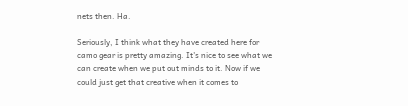nets then. Ha.

Seriously, I think what they have created here for camo gear is pretty amazing. It's nice to see what we can create when we put out minds to it. Now if we could just get that creative when it comes to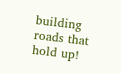building roads that hold up!